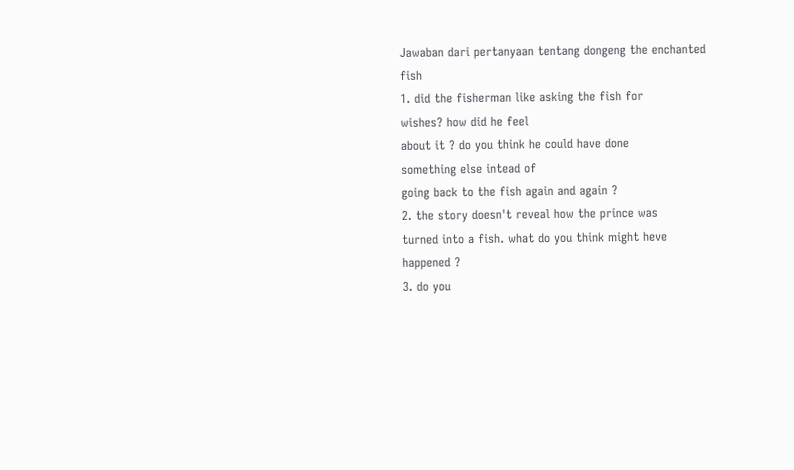Jawaban dari pertanyaan tentang dongeng the enchanted fish
1. did the fisherman like asking the fish for
wishes? how did he feel
about it ? do you think he could have done
something else intead of
going back to the fish again and again ?
2. the story doesn't reveal how the prince was
turned into a fish. what do you think might heve
happened ?
3. do you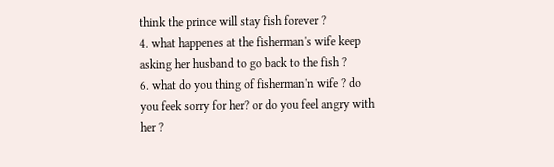think the prince will stay fish forever ?
4. what happenes at the fisherman's wife keep
asking her husband to go back to the fish ?
6. what do you thing of fisherman'n wife ? do
you feek sorry for her? or do you feel angry with
her ?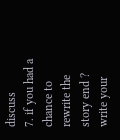discuss
7. if you had a chance to rewrite the story end ?
write your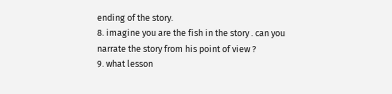ending of the story.
8. imagine you are the fish in the story . can you
narrate the story from his point of view ?
9. what lesson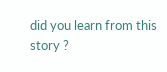did you learn from this story ?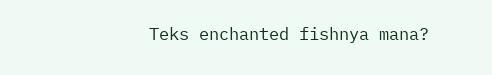Teks enchanted fishnya mana?